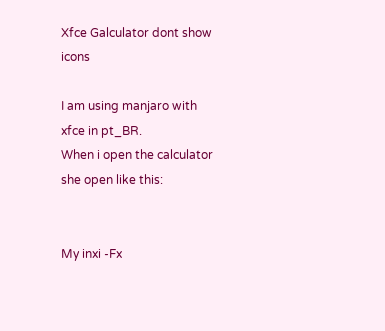Xfce Galculator dont show icons

I am using manjaro with xfce in pt_BR.
When i open the calculator she open like this:


My inxi -Fx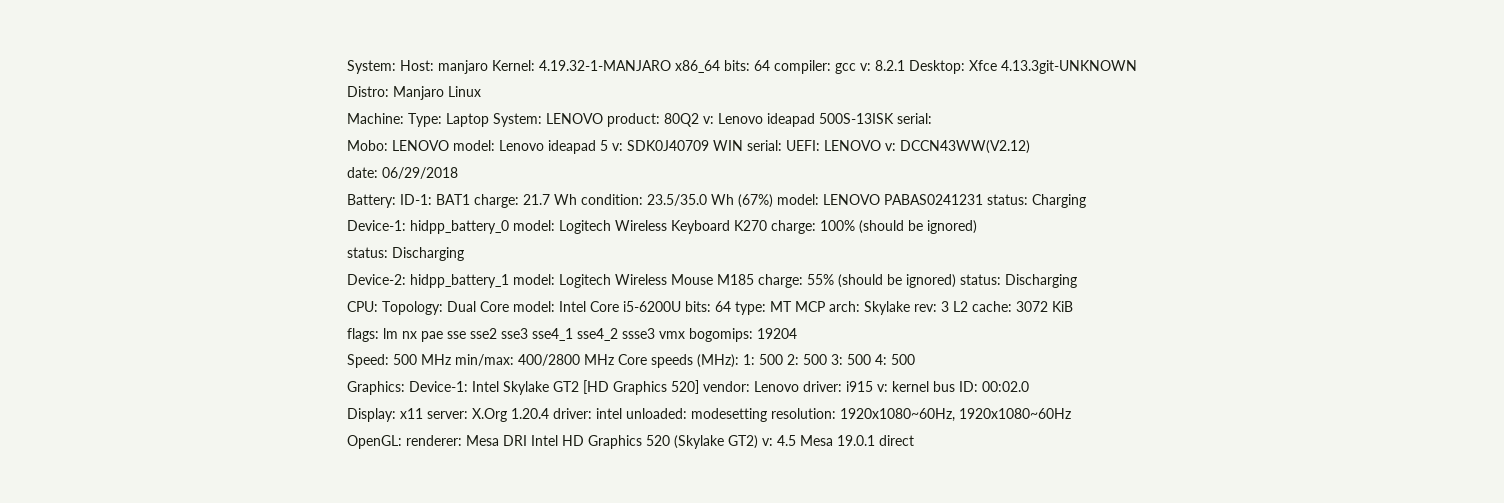System: Host: manjaro Kernel: 4.19.32-1-MANJARO x86_64 bits: 64 compiler: gcc v: 8.2.1 Desktop: Xfce 4.13.3git-UNKNOWN
Distro: Manjaro Linux
Machine: Type: Laptop System: LENOVO product: 80Q2 v: Lenovo ideapad 500S-13ISK serial:
Mobo: LENOVO model: Lenovo ideapad 5 v: SDK0J40709 WIN serial: UEFI: LENOVO v: DCCN43WW(V2.12)
date: 06/29/2018
Battery: ID-1: BAT1 charge: 21.7 Wh condition: 23.5/35.0 Wh (67%) model: LENOVO PABAS0241231 status: Charging
Device-1: hidpp_battery_0 model: Logitech Wireless Keyboard K270 charge: 100% (should be ignored)
status: Discharging
Device-2: hidpp_battery_1 model: Logitech Wireless Mouse M185 charge: 55% (should be ignored) status: Discharging
CPU: Topology: Dual Core model: Intel Core i5-6200U bits: 64 type: MT MCP arch: Skylake rev: 3 L2 cache: 3072 KiB
flags: lm nx pae sse sse2 sse3 sse4_1 sse4_2 ssse3 vmx bogomips: 19204
Speed: 500 MHz min/max: 400/2800 MHz Core speeds (MHz): 1: 500 2: 500 3: 500 4: 500
Graphics: Device-1: Intel Skylake GT2 [HD Graphics 520] vendor: Lenovo driver: i915 v: kernel bus ID: 00:02.0
Display: x11 server: X.Org 1.20.4 driver: intel unloaded: modesetting resolution: 1920x1080~60Hz, 1920x1080~60Hz
OpenGL: renderer: Mesa DRI Intel HD Graphics 520 (Skylake GT2) v: 4.5 Mesa 19.0.1 direct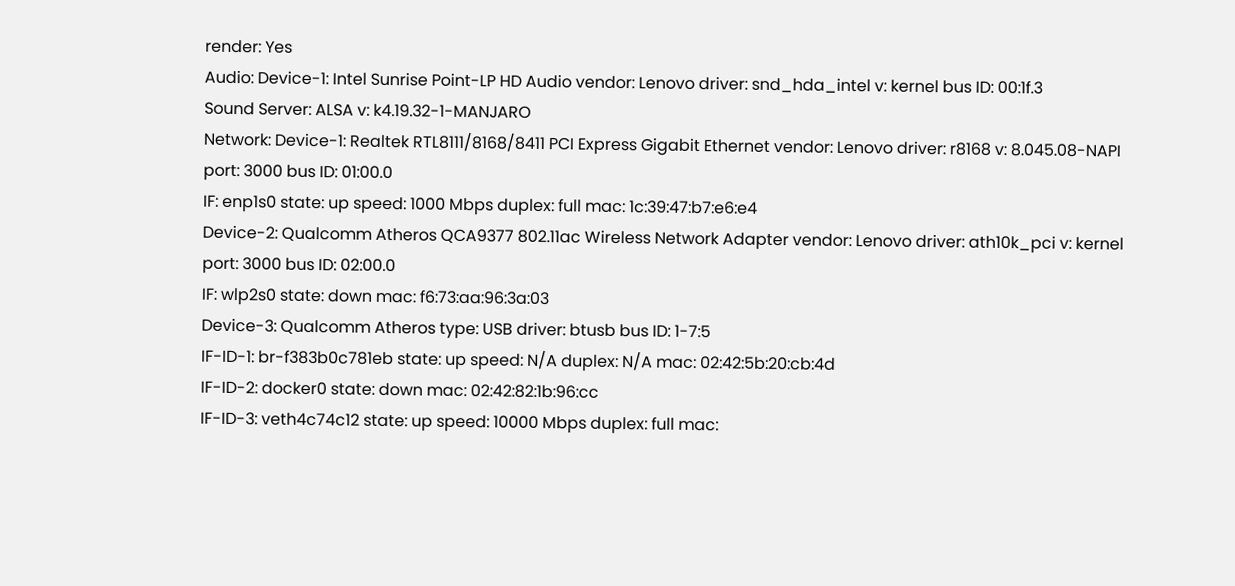render: Yes
Audio: Device-1: Intel Sunrise Point-LP HD Audio vendor: Lenovo driver: snd_hda_intel v: kernel bus ID: 00:1f.3
Sound Server: ALSA v: k4.19.32-1-MANJARO
Network: Device-1: Realtek RTL8111/8168/8411 PCI Express Gigabit Ethernet vendor: Lenovo driver: r8168 v: 8.045.08-NAPI
port: 3000 bus ID: 01:00.0
IF: enp1s0 state: up speed: 1000 Mbps duplex: full mac: 1c:39:47:b7:e6:e4
Device-2: Qualcomm Atheros QCA9377 802.11ac Wireless Network Adapter vendor: Lenovo driver: ath10k_pci v: kernel
port: 3000 bus ID: 02:00.0
IF: wlp2s0 state: down mac: f6:73:aa:96:3a:03
Device-3: Qualcomm Atheros type: USB driver: btusb bus ID: 1-7:5
IF-ID-1: br-f383b0c781eb state: up speed: N/A duplex: N/A mac: 02:42:5b:20:cb:4d
IF-ID-2: docker0 state: down mac: 02:42:82:1b:96:cc
IF-ID-3: veth4c74c12 state: up speed: 10000 Mbps duplex: full mac: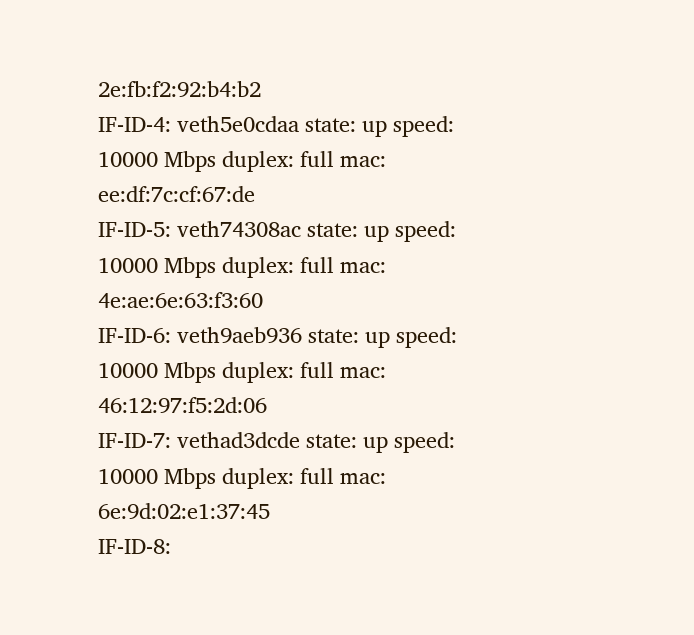2e:fb:f2:92:b4:b2
IF-ID-4: veth5e0cdaa state: up speed: 10000 Mbps duplex: full mac: ee:df:7c:cf:67:de
IF-ID-5: veth74308ac state: up speed: 10000 Mbps duplex: full mac: 4e:ae:6e:63:f3:60
IF-ID-6: veth9aeb936 state: up speed: 10000 Mbps duplex: full mac: 46:12:97:f5:2d:06
IF-ID-7: vethad3dcde state: up speed: 10000 Mbps duplex: full mac: 6e:9d:02:e1:37:45
IF-ID-8: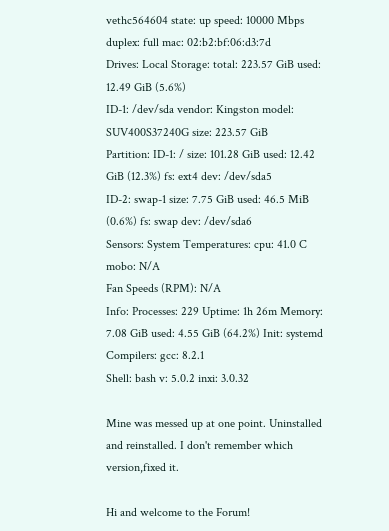vethc564604 state: up speed: 10000 Mbps duplex: full mac: 02:b2:bf:06:d3:7d
Drives: Local Storage: total: 223.57 GiB used: 12.49 GiB (5.6%)
ID-1: /dev/sda vendor: Kingston model: SUV400S37240G size: 223.57 GiB
Partition: ID-1: / size: 101.28 GiB used: 12.42 GiB (12.3%) fs: ext4 dev: /dev/sda5
ID-2: swap-1 size: 7.75 GiB used: 46.5 MiB (0.6%) fs: swap dev: /dev/sda6
Sensors: System Temperatures: cpu: 41.0 C mobo: N/A
Fan Speeds (RPM): N/A
Info: Processes: 229 Uptime: 1h 26m Memory: 7.08 GiB used: 4.55 GiB (64.2%) Init: systemd Compilers: gcc: 8.2.1
Shell: bash v: 5.0.2 inxi: 3.0.32

Mine was messed up at one point. Uninstalled and reinstalled. I don't remember which version,fixed it.

Hi and welcome to the Forum!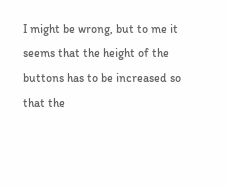I might be wrong, but to me it seems that the height of the buttons has to be increased so that the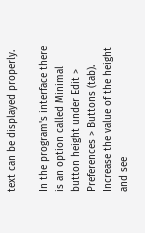text can be displayed properly.

In the program's interface there is an option called Minimal button height under Edit > Preferences > Buttons (tab). Increase the value of the height and see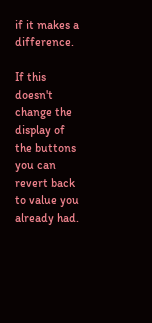if it makes a difference.

If this doesn't change the display of the buttons you can revert back to value you already had.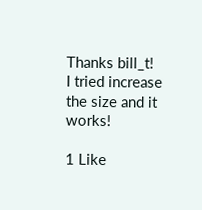Thanks bill_t!
I tried increase the size and it works!

1 Like